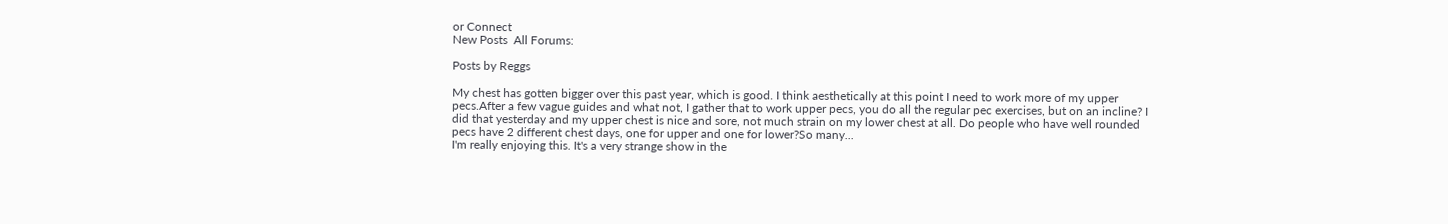or Connect
New Posts  All Forums:

Posts by Reggs

My chest has gotten bigger over this past year, which is good. I think aesthetically at this point I need to work more of my upper pecs.After a few vague guides and what not, I gather that to work upper pecs, you do all the regular pec exercises, but on an incline? I did that yesterday and my upper chest is nice and sore, not much strain on my lower chest at all. Do people who have well rounded pecs have 2 different chest days, one for upper and one for lower?So many...
I'm really enjoying this. It's a very strange show in the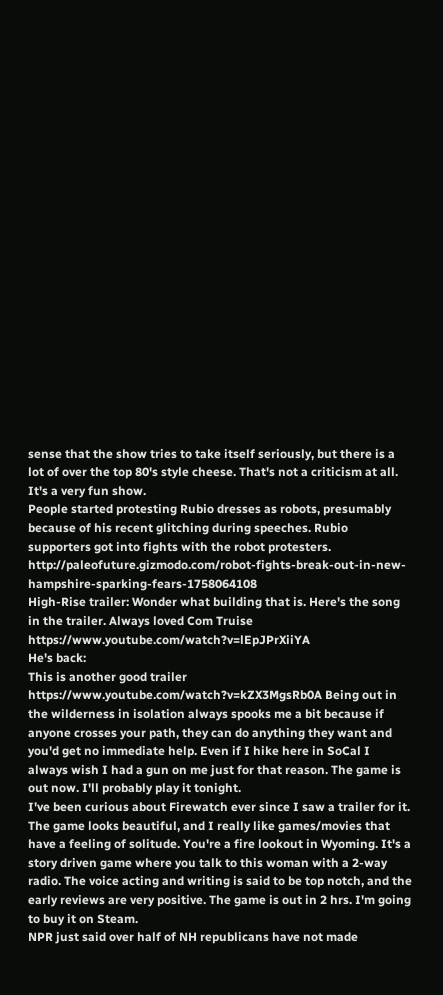sense that the show tries to take itself seriously, but there is a lot of over the top 80's style cheese. That's not a criticism at all. It's a very fun show.
People started protesting Rubio dresses as robots, presumably because of his recent glitching during speeches. Rubio supporters got into fights with the robot protesters. http://paleofuture.gizmodo.com/robot-fights-break-out-in-new-hampshire-sparking-fears-1758064108
High-Rise trailer: Wonder what building that is. Here's the song in the trailer. Always loved Com Truise https://www.youtube.com/watch?v=lEpJPrXiiYA
He's back:
This is another good trailer https://www.youtube.com/watch?v=kZX3MgsRb0A Being out in the wilderness in isolation always spooks me a bit because if anyone crosses your path, they can do anything they want and you'd get no immediate help. Even if I hike here in SoCal I always wish I had a gun on me just for that reason. The game is out now. I'll probably play it tonight.
I've been curious about Firewatch ever since I saw a trailer for it. The game looks beautiful, and I really like games/movies that have a feeling of solitude. You're a fire lookout in Wyoming. It's a story driven game where you talk to this woman with a 2-way radio. The voice acting and writing is said to be top notch, and the early reviews are very positive. The game is out in 2 hrs. I'm going to buy it on Steam.
NPR just said over half of NH republicans have not made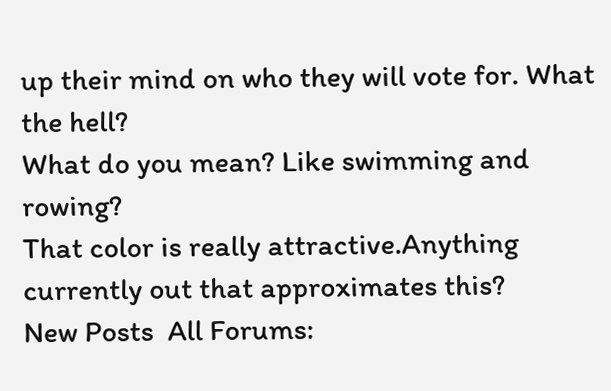up their mind on who they will vote for. What the hell?
What do you mean? Like swimming and rowing?
That color is really attractive.Anything currently out that approximates this?
New Posts  All Forums: